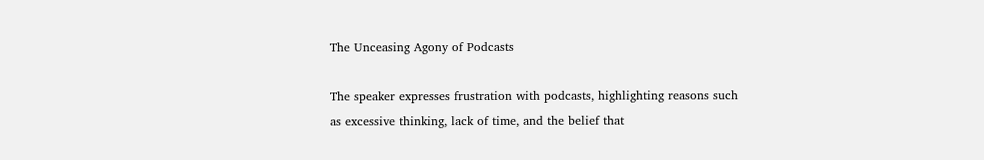The Unceasing Agony of Podcasts

The speaker expresses frustration with podcasts, highlighting reasons such as excessive thinking, lack of time, and the belief that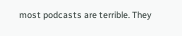most podcasts are terrible. They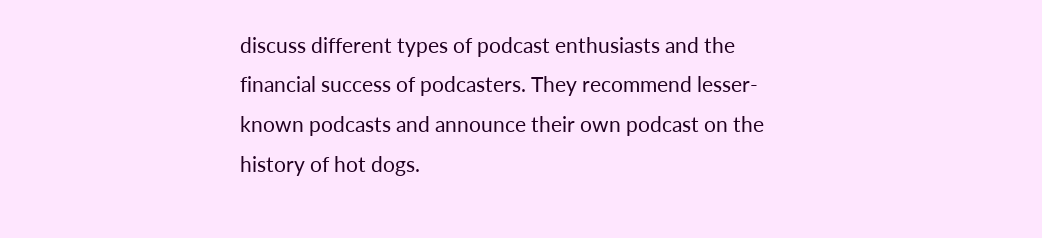discuss different types of podcast enthusiasts and the financial success of podcasters. They recommend lesser-known podcasts and announce their own podcast on the history of hot dogs.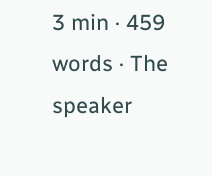3 min · 459 words · The speaker